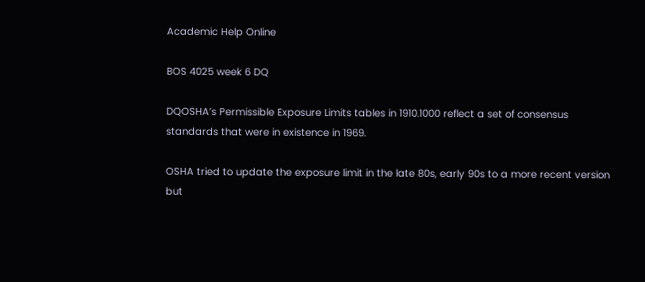Academic Help Online

BOS 4025 week 6 DQ

DQOSHA’s Permissible Exposure Limits tables in 1910.1000 reflect a set of consensus standards that were in existence in 1969.

OSHA tried to update the exposure limit in the late 80s, early 90s to a more recent version but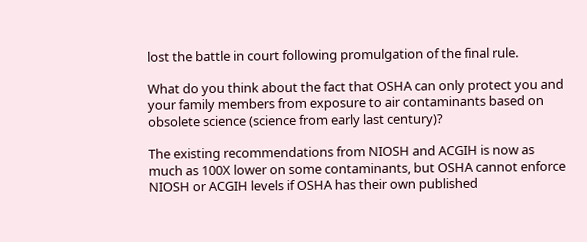lost the battle in court following promulgation of the final rule.

What do you think about the fact that OSHA can only protect you and your family members from exposure to air contaminants based on obsolete science (science from early last century)?

The existing recommendations from NIOSH and ACGIH is now as much as 100X lower on some contaminants, but OSHA cannot enforce NIOSH or ACGIH levels if OSHA has their own published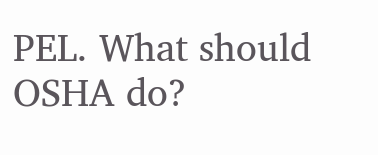PEL. What should OSHA do?